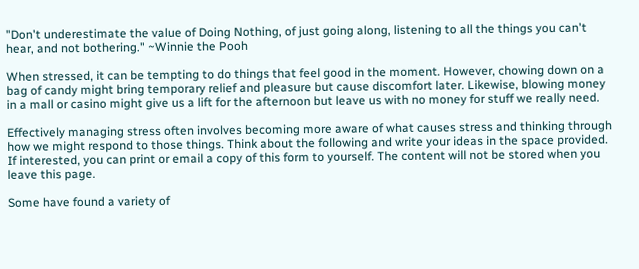"Don't underestimate the value of Doing Nothing, of just going along, listening to all the things you can't hear, and not bothering." ~Winnie the Pooh

When stressed, it can be tempting to do things that feel good in the moment. However, chowing down on a bag of candy might bring temporary relief and pleasure but cause discomfort later. Likewise, blowing money in a mall or casino might give us a lift for the afternoon but leave us with no money for stuff we really need.

Effectively managing stress often involves becoming more aware of what causes stress and thinking through how we might respond to those things. Think about the following and write your ideas in the space provided. If interested, you can print or email a copy of this form to yourself. The content will not be stored when you leave this page.

Some have found a variety of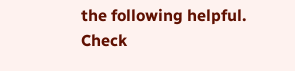the following helpful. Check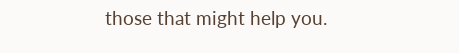those that might help you.